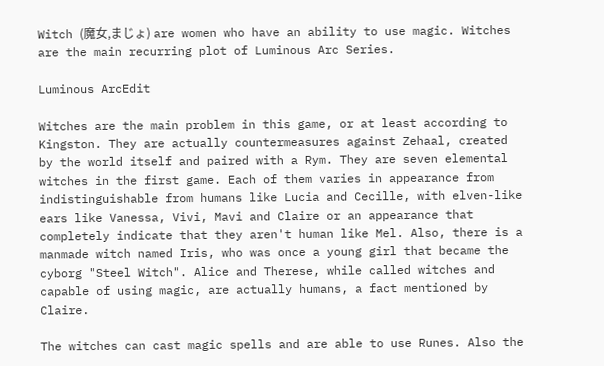Witch (魔女,まじょ) are women who have an ability to use magic. Witches are the main recurring plot of Luminous Arc Series.

Luminous ArcEdit

Witches are the main problem in this game, or at least according to Kingston. They are actually countermeasures against Zehaal, created by the world itself and paired with a Rym. They are seven elemental witches in the first game. Each of them varies in appearance from indistinguishable from humans like Lucia and Cecille, with elven-like ears like Vanessa, Vivi, Mavi and Claire or an appearance that completely indicate that they aren't human like Mel. Also, there is a manmade witch named Iris, who was once a young girl that became the cyborg "Steel Witch". Alice and Therese, while called witches and capable of using magic, are actually humans, a fact mentioned by Claire.

The witches can cast magic spells and are able to use Runes. Also the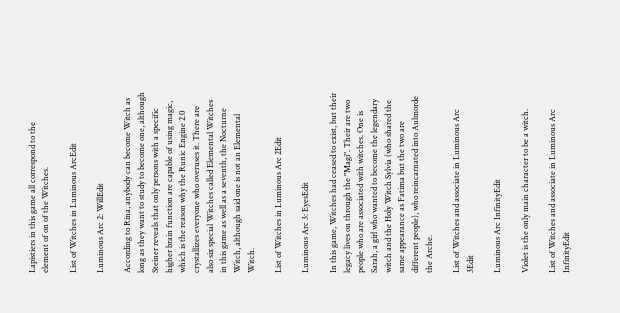Lapistiers in this game all correspond to the element of on of the Witches.

List of Witches in Luminous ArcEdit

Luminous Arc 2: WillEdit

According to Rina, anybody can become Witch as long as they want to study to become one, although Steiner reveals that only persons with a specific higher brain function are capable of using magic, which is the reason why the Runic Engine 2.0 crystallizes everyone who overuses it. There are also six special Witches called Elemental Witches in this game as well as a seventh, the Nocturne Witch, although said one is not an Elemental Witch.

List of Witches in Luminous Arc 2Edit

Luminous Arc 3: EyesEdit

In this game, Witches had ceased to exist, but their legacy lives on through the "Magi". Their are two people who are associated with witches. One is Sarah, a girl who wanted to become the legendary witch and the Holy Witch Sylvia (who shared the same appearance as Fatima but the two are different people), who reincarnated into Aulmorde the Arche.

List of Witches and associate in Luminous Arc 3Edit

Luminous Arc InfinityEdit

Violet is the only main character to be a witch.

List of Witches and associate in Luminous Arc InfinityEdit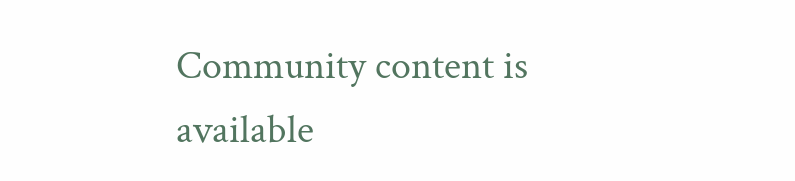Community content is available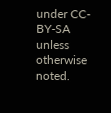under CC-BY-SA unless otherwise noted.